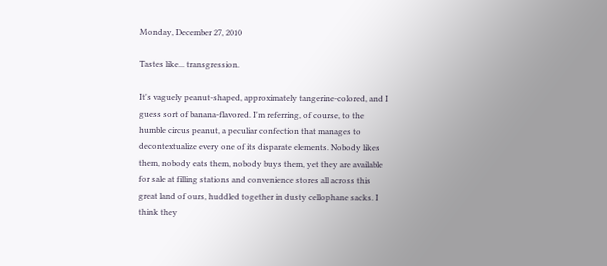Monday, December 27, 2010

Tastes like... transgression.

It's vaguely peanut-shaped, approximately tangerine-colored, and I guess sort of banana-flavored. I'm referring, of course, to the humble circus peanut, a peculiar confection that manages to decontextualize every one of its disparate elements. Nobody likes them, nobody eats them, nobody buys them, yet they are available for sale at filling stations and convenience stores all across this great land of ours, huddled together in dusty cellophane sacks. I think they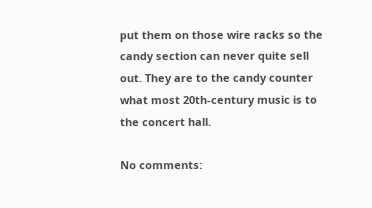put them on those wire racks so the candy section can never quite sell out. They are to the candy counter what most 20th-century music is to the concert hall.

No comments: